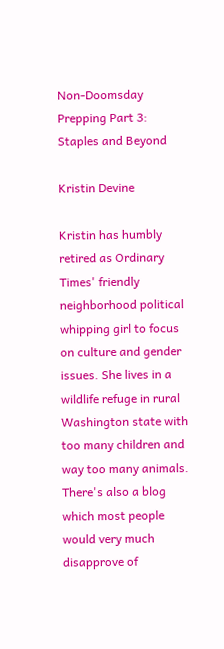Non-Doomsday Prepping Part 3: Staples and Beyond

Kristin Devine

Kristin has humbly retired as Ordinary Times' friendly neighborhood political whipping girl to focus on culture and gender issues. She lives in a wildlife refuge in rural Washington state with too many children and way too many animals. There's also a blog which most people would very much disapprove of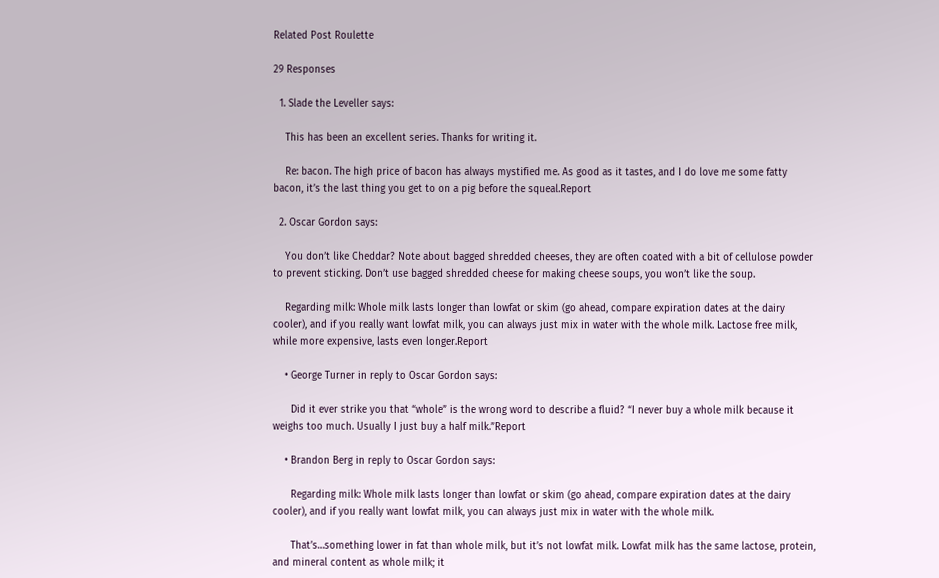Related Post Roulette

29 Responses

  1. Slade the Leveller says:

    This has been an excellent series. Thanks for writing it.

    Re: bacon. The high price of bacon has always mystified me. As good as it tastes, and I do love me some fatty bacon, it’s the last thing you get to on a pig before the squeal.Report

  2. Oscar Gordon says:

    You don’t like Cheddar? Note about bagged shredded cheeses, they are often coated with a bit of cellulose powder to prevent sticking. Don’t use bagged shredded cheese for making cheese soups, you won’t like the soup.

    Regarding milk: Whole milk lasts longer than lowfat or skim (go ahead, compare expiration dates at the dairy cooler), and if you really want lowfat milk, you can always just mix in water with the whole milk. Lactose free milk, while more expensive, lasts even longer.Report

    • George Turner in reply to Oscar Gordon says:

      Did it ever strike you that “whole” is the wrong word to describe a fluid? “I never buy a whole milk because it weighs too much. Usually I just buy a half milk.”Report

    • Brandon Berg in reply to Oscar Gordon says:

      Regarding milk: Whole milk lasts longer than lowfat or skim (go ahead, compare expiration dates at the dairy cooler), and if you really want lowfat milk, you can always just mix in water with the whole milk.

      That’s…something lower in fat than whole milk, but it’s not lowfat milk. Lowfat milk has the same lactose, protein, and mineral content as whole milk; it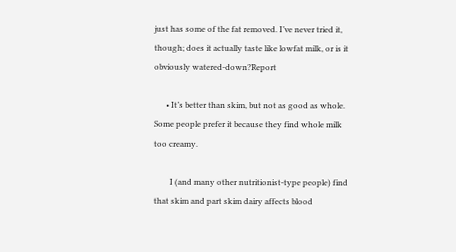just has some of the fat removed. I’ve never tried it, though; does it actually taste like lowfat milk, or is it obviously watered-down?Report

      • It’s better than skim, but not as good as whole. Some people prefer it because they find whole milk too creamy.

        I (and many other nutritionist-type people) find that skim and part skim dairy affects blood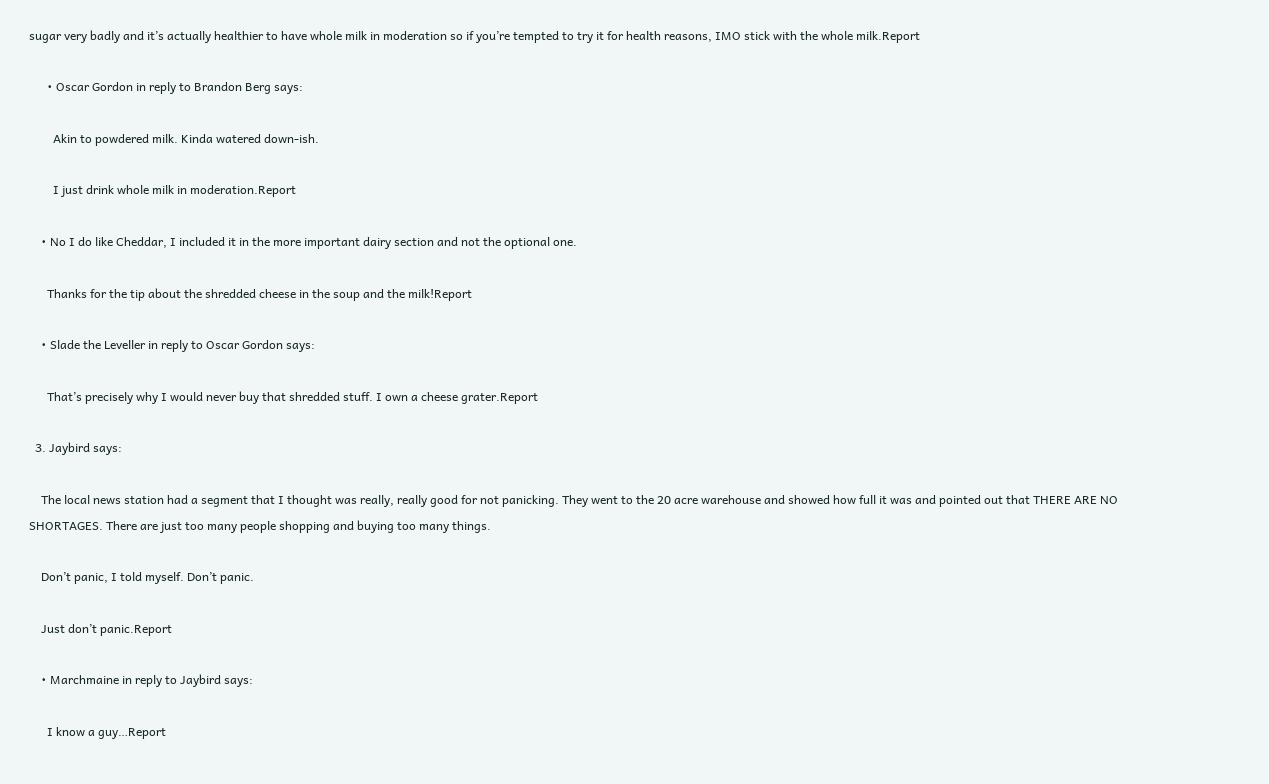sugar very badly and it’s actually healthier to have whole milk in moderation so if you’re tempted to try it for health reasons, IMO stick with the whole milk.Report

      • Oscar Gordon in reply to Brandon Berg says:

        Akin to powdered milk. Kinda watered down-ish.

        I just drink whole milk in moderation.Report

    • No I do like Cheddar, I included it in the more important dairy section and not the optional one.

      Thanks for the tip about the shredded cheese in the soup and the milk!Report

    • Slade the Leveller in reply to Oscar Gordon says:

      That’s precisely why I would never buy that shredded stuff. I own a cheese grater.Report

  3. Jaybird says:

    The local news station had a segment that I thought was really, really good for not panicking. They went to the 20 acre warehouse and showed how full it was and pointed out that THERE ARE NO SHORTAGES. There are just too many people shopping and buying too many things.

    Don’t panic, I told myself. Don’t panic.

    Just don’t panic.Report

    • Marchmaine in reply to Jaybird says:

      I know a guy…Report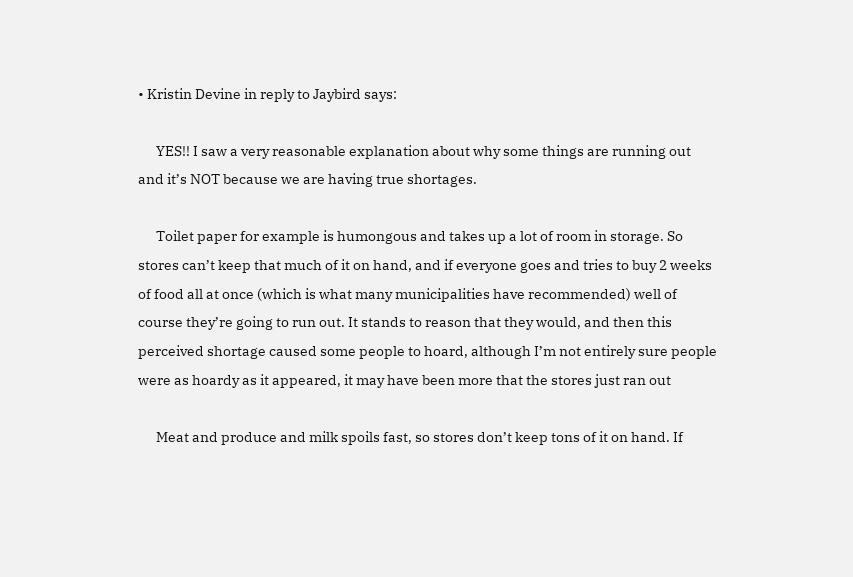• Kristin Devine in reply to Jaybird says:

      YES!! I saw a very reasonable explanation about why some things are running out and it’s NOT because we are having true shortages.

      Toilet paper for example is humongous and takes up a lot of room in storage. So stores can’t keep that much of it on hand, and if everyone goes and tries to buy 2 weeks of food all at once (which is what many municipalities have recommended) well of course they’re going to run out. It stands to reason that they would, and then this perceived shortage caused some people to hoard, although I’m not entirely sure people were as hoardy as it appeared, it may have been more that the stores just ran out

      Meat and produce and milk spoils fast, so stores don’t keep tons of it on hand. If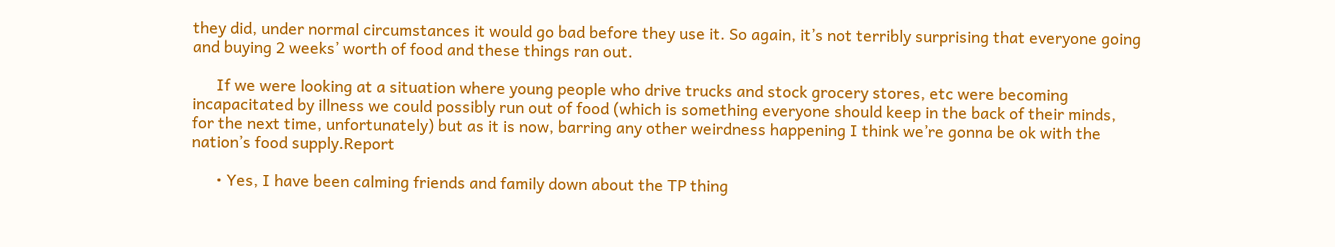they did, under normal circumstances it would go bad before they use it. So again, it’s not terribly surprising that everyone going and buying 2 weeks’ worth of food and these things ran out.

      If we were looking at a situation where young people who drive trucks and stock grocery stores, etc were becoming incapacitated by illness we could possibly run out of food (which is something everyone should keep in the back of their minds, for the next time, unfortunately) but as it is now, barring any other weirdness happening I think we’re gonna be ok with the nation’s food supply.Report

      • Yes, I have been calming friends and family down about the TP thing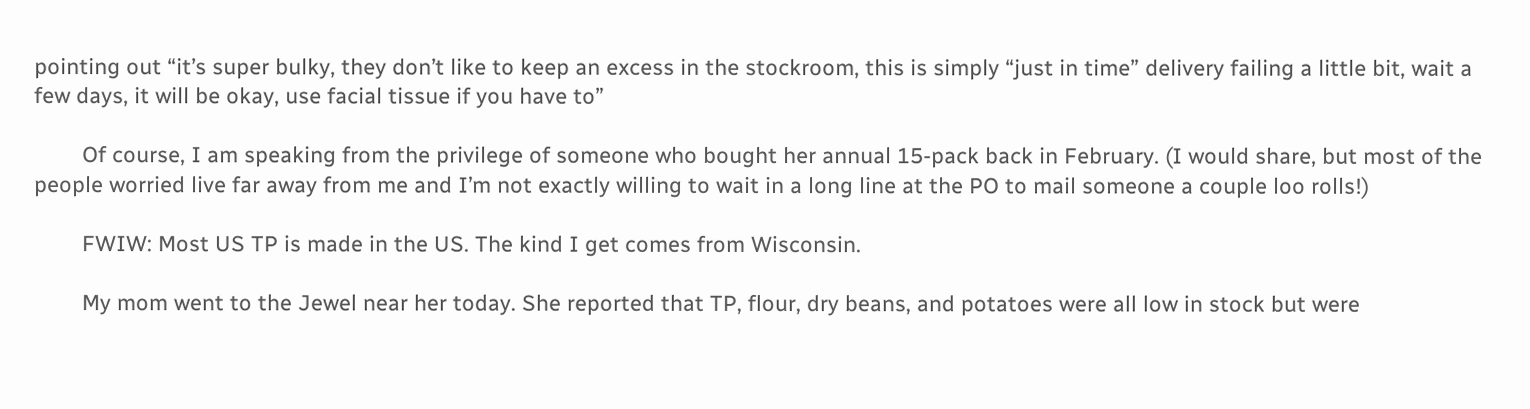pointing out “it’s super bulky, they don’t like to keep an excess in the stockroom, this is simply “just in time” delivery failing a little bit, wait a few days, it will be okay, use facial tissue if you have to”

        Of course, I am speaking from the privilege of someone who bought her annual 15-pack back in February. (I would share, but most of the people worried live far away from me and I’m not exactly willing to wait in a long line at the PO to mail someone a couple loo rolls!)

        FWIW: Most US TP is made in the US. The kind I get comes from Wisconsin.

        My mom went to the Jewel near her today. She reported that TP, flour, dry beans, and potatoes were all low in stock but were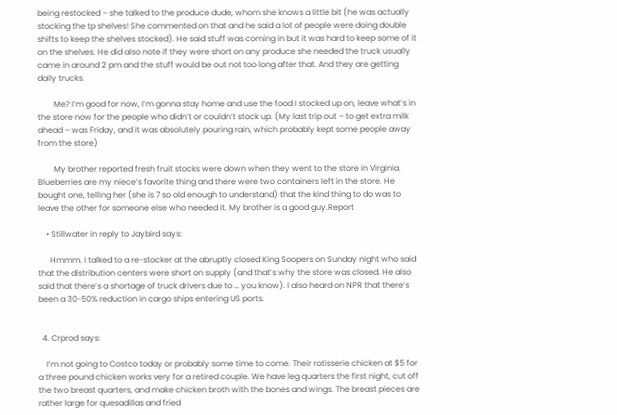being restocked – she talked to the produce dude, whom she knows a little bit (he was actually stocking the tp shelves! She commented on that and he said a lot of people were doing double shifts to keep the shelves stocked). He said stuff was coming in but it was hard to keep some of it on the shelves. He did also note if they were short on any produce she needed the truck usually came in around 2 pm and the stuff would be out not too long after that. And they are getting daily trucks.

        Me? I’m good for now, I’m gonna stay home and use the food I stocked up on, leave what’s in the store now for the people who didn’t or couldn’t stock up. (My last trip out – to get extra milk ahead – was Friday, and it was absolutely pouring rain, which probably kept some people away from the store)

        My brother reported fresh fruit stocks were down when they went to the store in Virginia. Blueberries are my niece’s favorite thing and there were two containers left in the store. He bought one, telling her (she is 7 so old enough to understand) that the kind thing to do was to leave the other for someone else who needed it. My brother is a good guy.Report

    • Stillwater in reply to Jaybird says:

      Hmmm. I talked to a re-stocker at the abruptly closed King Soopers on Sunday night who said that the distribution centers were short on supply (and that’s why the store was closed. He also said that there’s a shortage of truck drivers due to … you know). I also heard on NPR that there’s been a 30-50% reduction in cargo ships entering US ports.


  4. Crprod says:

    I’m not going to Costco today or probably some time to come. Their rotisserie chicken at $5 for a three pound chicken works very for a retired couple. We have leg quarters the first night, cut off the two breast quarters, and make chicken broth with the bones and wings. The breast pieces are rather large for quesadillas and fried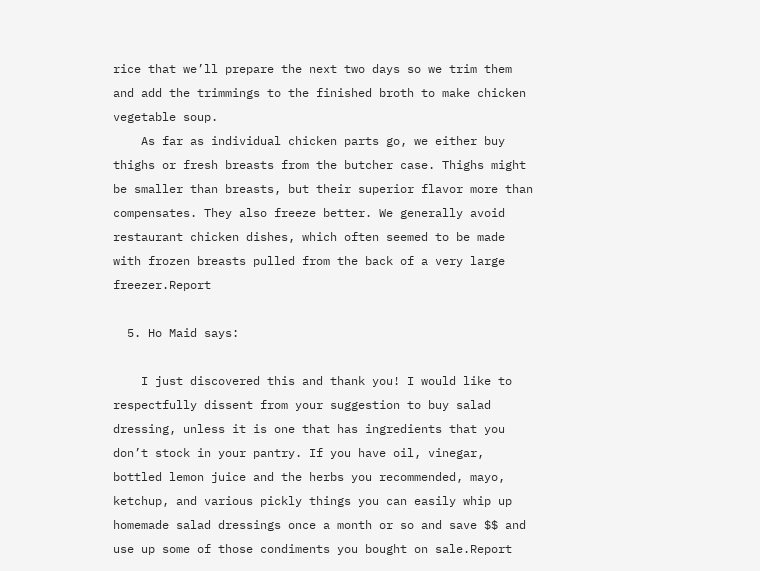rice that we’ll prepare the next two days so we trim them and add the trimmings to the finished broth to make chicken vegetable soup.
    As far as individual chicken parts go, we either buy thighs or fresh breasts from the butcher case. Thighs might be smaller than breasts, but their superior flavor more than compensates. They also freeze better. We generally avoid restaurant chicken dishes, which often seemed to be made with frozen breasts pulled from the back of a very large freezer.Report

  5. Ho Maid says:

    I just discovered this and thank you! I would like to respectfully dissent from your suggestion to buy salad dressing, unless it is one that has ingredients that you don’t stock in your pantry. If you have oil, vinegar, bottled lemon juice and the herbs you recommended, mayo, ketchup, and various pickly things you can easily whip up homemade salad dressings once a month or so and save $$ and use up some of those condiments you bought on sale.Report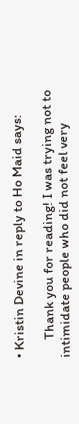• Kristin Devine in reply to Ho Maid says:

      Thank you for reading! I was trying not to intimidate people who did not feel very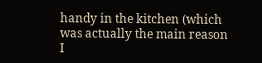handy in the kitchen (which was actually the main reason I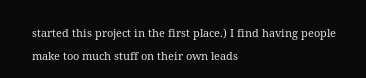started this project in the first place.) I find having people make too much stuff on their own leads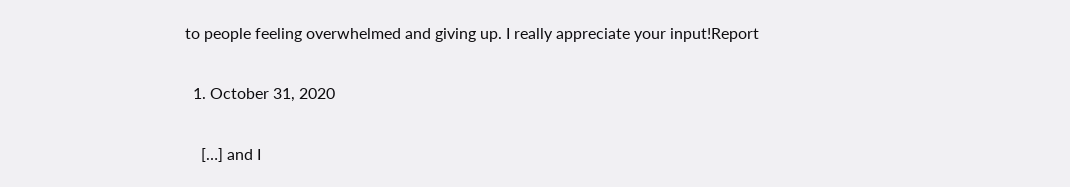to people feeling overwhelmed and giving up. I really appreciate your input!Report

  1. October 31, 2020

    […] and I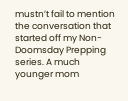mustn’t fail to mention the conversation that started off my Non-Doomsday Prepping series. A much younger mom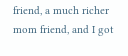friend, a much richer mom friend, and I got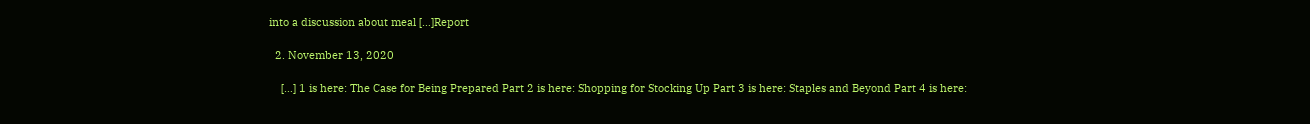into a discussion about meal […]Report

  2. November 13, 2020

    […] 1 is here: The Case for Being Prepared Part 2 is here: Shopping for Stocking Up Part 3 is here: Staples and Beyond Part 4 is here: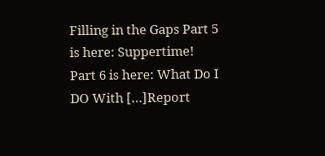Filling in the Gaps Part 5 is here: Suppertime! Part 6 is here: What Do I DO With […]Report